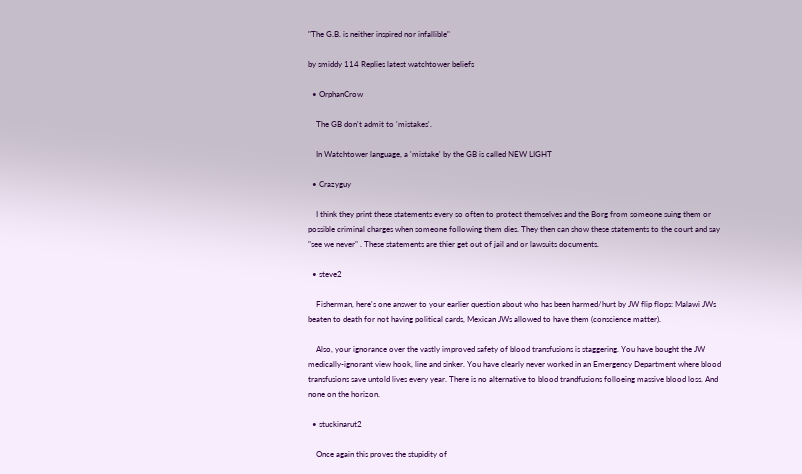"The G.B. is neither inspired nor infallible"

by smiddy 114 Replies latest watchtower beliefs

  • OrphanCrow

    The GB don't admit to 'mistakes'.

    In Watchtower language, a 'mistake' by the GB is called NEW LIGHT

  • Crazyguy

    I think they print these statements every so often to protect themselves and the Borg from someone suing them or possible criminal charges when someone following them dies. They then can show these statements to the court and say "see we never" . These statements are thier get out of jail and or lawsuits documents.

  • steve2

    Fisherman, here's one answer to your earlier question about who has been harmed/hurt by JW flip flops: Malawi JWs beaten to death for not having political cards, Mexican JWs allowed to have them (conscience matter).

    Also, your ignorance over the vastly improved safety of blood transfusions is staggering. You have bought the JW medically-ignorant view hook, line and sinker. You have clearly never worked in an Emergency Department where blood transfusions save untold lives every year. There is no alternative to blood trandfusions folloeing massive blood loss. And none on the horizon.

  • stuckinarut2

    Once again this proves the stupidity of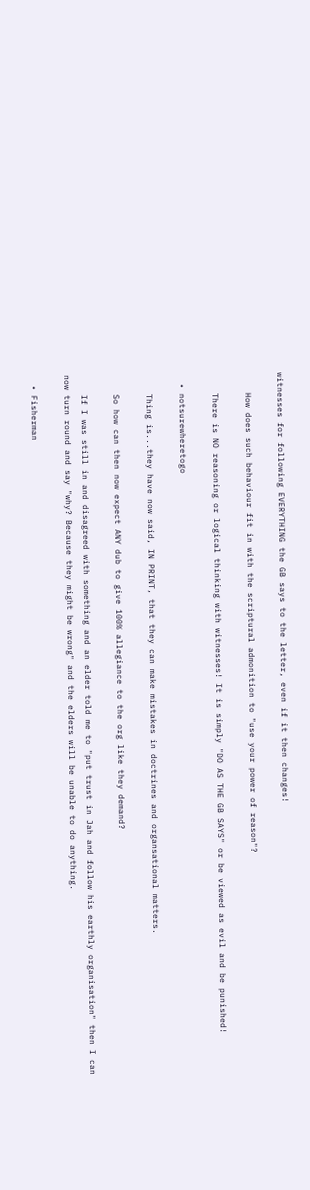witnesses for following EVERYTHING the GB says to the letter, even if it then changes!

    How does such behaviour fit in with the scriptural admonition to "use your power of reason"?

    There is NO reasoning or logical thinking with witnesses! It is simply "DO AS THE GB SAYS" or be viewed as evil and be punished!

  • notsurewheretogo

    Thing is...they have now said, IN PRINT, that they can make mistakes in doctrines and organsational matters.

    So how can then now expect ANY dub to give 100% allegiance to the org like they demand?

    If I was still in and disagreed with something and an elder told me to "put trust in Jah and follow his earthly organisation" then I can now turn round and say "why? Because they might be wrong" and the elders will be unable to do anything.

  • Fisherman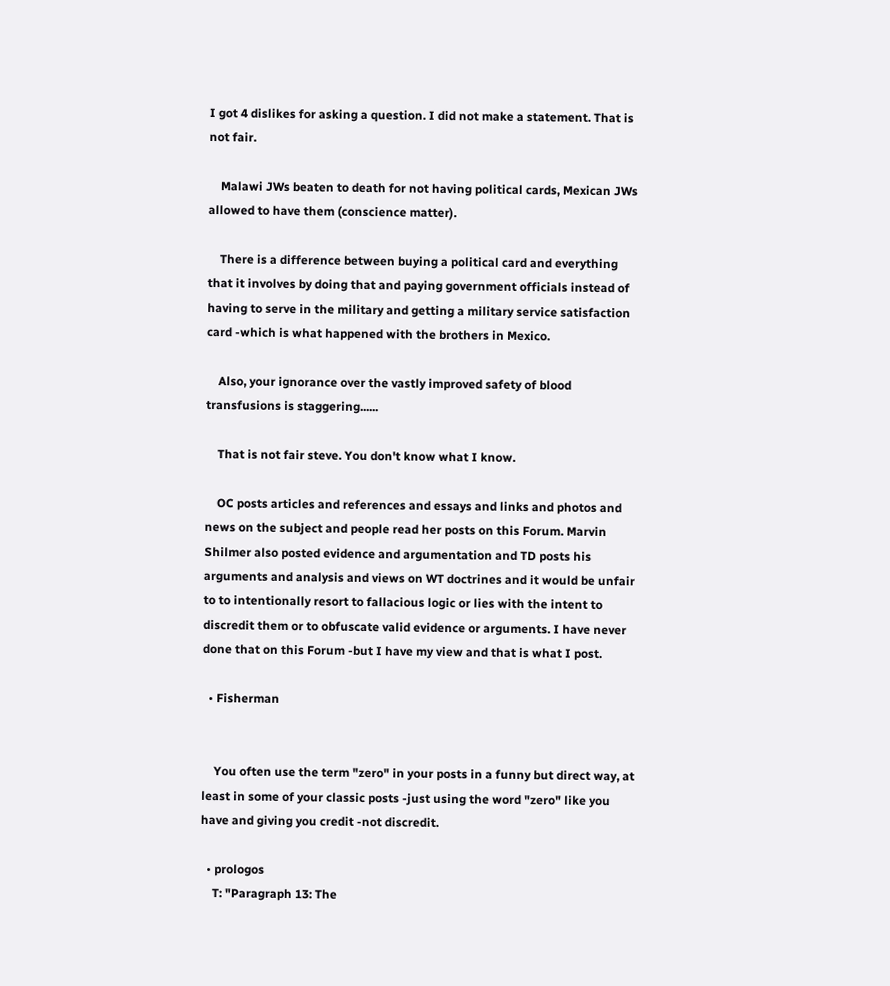I got 4 dislikes for asking a question. I did not make a statement. That is not fair.

    Malawi JWs beaten to death for not having political cards, Mexican JWs allowed to have them (conscience matter).

    There is a difference between buying a political card and everything that it involves by doing that and paying government officials instead of having to serve in the military and getting a military service satisfaction card -which is what happened with the brothers in Mexico.

    Also, your ignorance over the vastly improved safety of blood transfusions is staggering......

    That is not fair steve. You don't know what I know.

    OC posts articles and references and essays and links and photos and news on the subject and people read her posts on this Forum. Marvin Shilmer also posted evidence and argumentation and TD posts his arguments and analysis and views on WT doctrines and it would be unfair to to intentionally resort to fallacious logic or lies with the intent to discredit them or to obfuscate valid evidence or arguments. I have never done that on this Forum -but I have my view and that is what I post.

  • Fisherman


    You often use the term "zero" in your posts in a funny but direct way, at least in some of your classic posts -just using the word "zero" like you have and giving you credit -not discredit.

  • prologos
    T: "Paragraph 13: The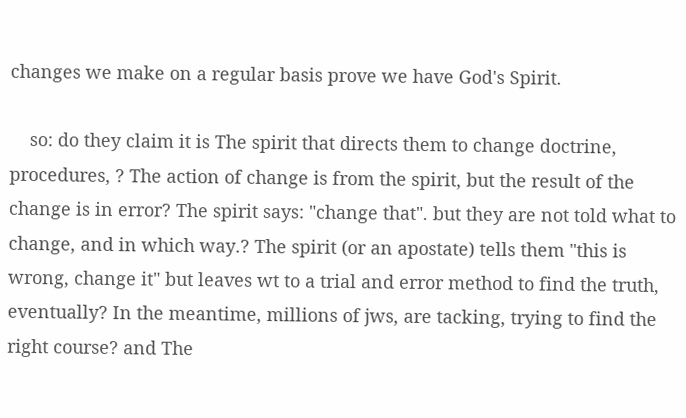changes we make on a regular basis prove we have God's Spirit.

    so: do they claim it is The spirit that directs them to change doctrine, procedures, ? The action of change is from the spirit, but the result of the change is in error? The spirit says: "change that". but they are not told what to change, and in which way.? The spirit (or an apostate) tells them "this is wrong, change it" but leaves wt to a trial and error method to find the truth, eventually? In the meantime, millions of jws, are tacking, trying to find the right course? and The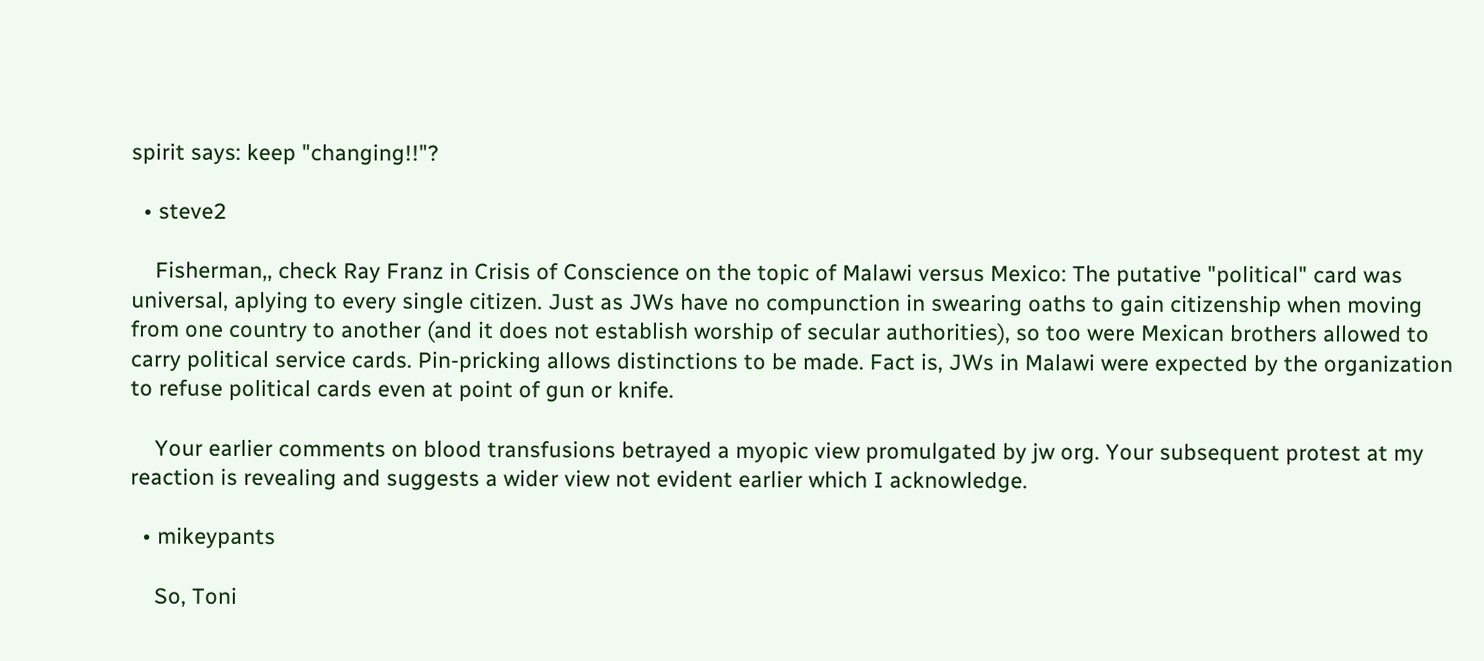spirit says: keep "changing!!"?

  • steve2

    Fisherman,, check Ray Franz in Crisis of Conscience on the topic of Malawi versus Mexico: The putative "political" card was universal, aplying to every single citizen. Just as JWs have no compunction in swearing oaths to gain citizenship when moving from one country to another (and it does not establish worship of secular authorities), so too were Mexican brothers allowed to carry political service cards. Pin-pricking allows distinctions to be made. Fact is, JWs in Malawi were expected by the organization to refuse political cards even at point of gun or knife.

    Your earlier comments on blood transfusions betrayed a myopic view promulgated by jw org. Your subsequent protest at my reaction is revealing and suggests a wider view not evident earlier which I acknowledge.

  • mikeypants

    So, Toni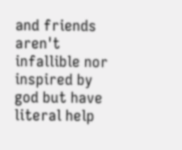and friends aren't infallible nor inspired by god but have literal help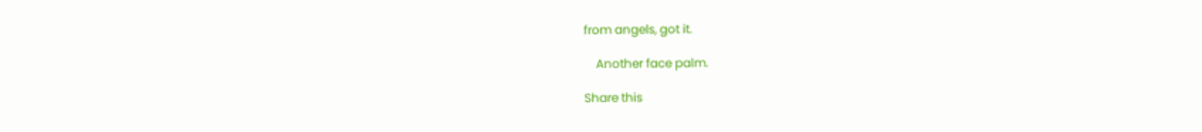from angels, got it.

    Another face palm.

Share this